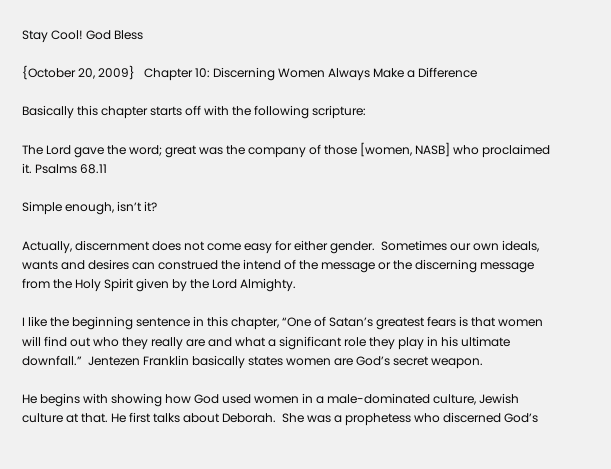Stay Cool! God Bless

{October 20, 2009}   Chapter 10: Discerning Women Always Make a Difference

Basically this chapter starts off with the following scripture:

The Lord gave the word; great was the company of those [women, NASB] who proclaimed it. Psalms 68.11

Simple enough, isn’t it?

Actually, discernment does not come easy for either gender.  Sometimes our own ideals, wants and desires can construed the intend of the message or the discerning message from the Holy Spirit given by the Lord Almighty.

I like the beginning sentence in this chapter, “One of Satan’s greatest fears is that women will find out who they really are and what a significant role they play in his ultimate downfall.”  Jentezen Franklin basically states women are God’s secret weapon.

He begins with showing how God used women in a male-dominated culture, Jewish culture at that. He first talks about Deborah.  She was a prophetess who discerned God’s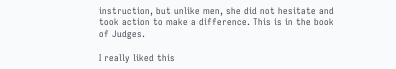instruction, but unlike men, she did not hesitate and took action to make a difference. This is in the book of Judges.

I really liked this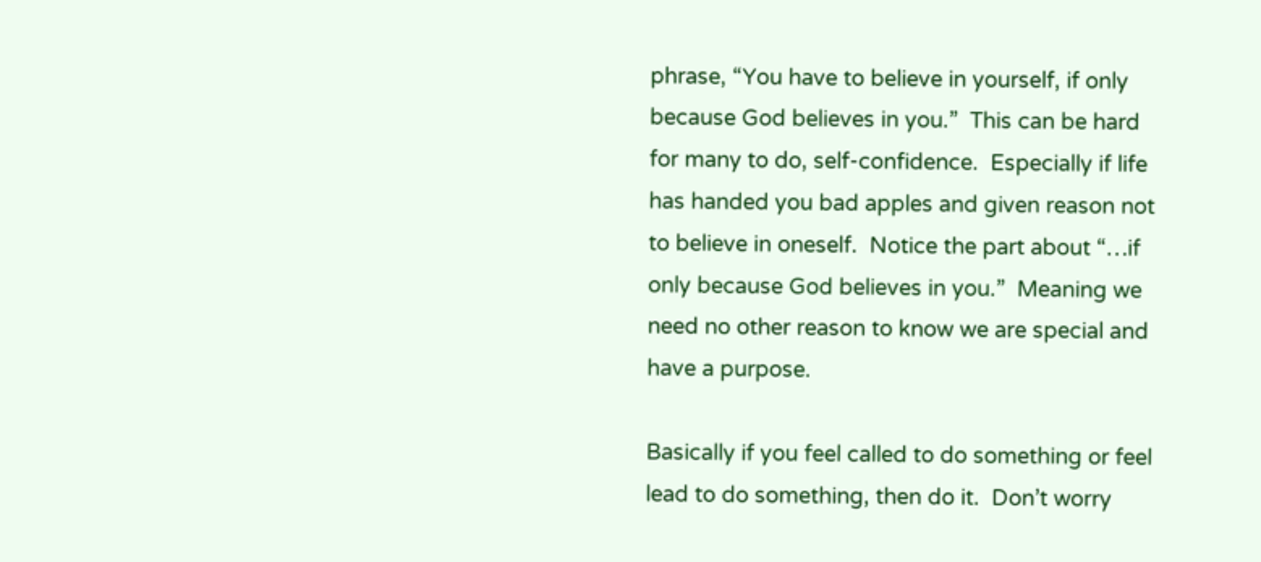phrase, “You have to believe in yourself, if only because God believes in you.”  This can be hard for many to do, self-confidence.  Especially if life has handed you bad apples and given reason not to believe in oneself.  Notice the part about “…if only because God believes in you.”  Meaning we need no other reason to know we are special and have a purpose.

Basically if you feel called to do something or feel lead to do something, then do it.  Don’t worry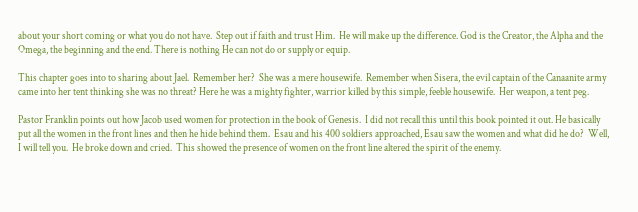about your short coming or what you do not have.  Step out if faith and trust Him.  He will make up the difference. God is the Creator, the Alpha and the Omega, the beginning and the end. There is nothing He can not do or supply or equip.

This chapter goes into to sharing about Jael.  Remember her?  She was a mere housewife.  Remember when Sisera, the evil captain of the Canaanite army came into her tent thinking she was no threat? Here he was a mighty fighter, warrior killed by this simple, feeble housewife.  Her weapon, a tent peg.

Pastor Franklin points out how Jacob used women for protection in the book of Genesis.  I did not recall this until this book pointed it out. He basically put all the women in the front lines and then he hide behind them.  Esau and his 400 soldiers approached, Esau saw the women and what did he do?  Well, I will tell you.  He broke down and cried.  This showed the presence of women on the front line altered the spirit of the enemy.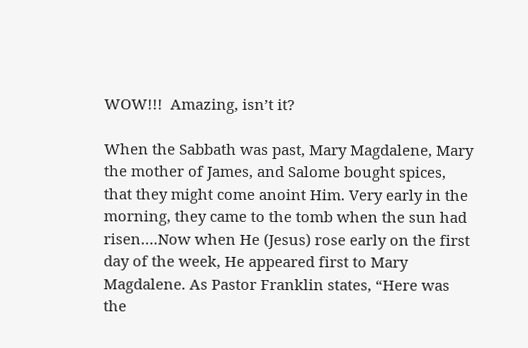WOW!!!  Amazing, isn’t it?

When the Sabbath was past, Mary Magdalene, Mary the mother of James, and Salome bought spices, that they might come anoint Him. Very early in the morning, they came to the tomb when the sun had risen….Now when He (Jesus) rose early on the first day of the week, He appeared first to Mary Magdalene. As Pastor Franklin states, “Here was the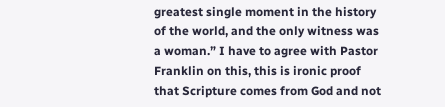greatest single moment in the history of the world, and the only witness was a woman.” I have to agree with Pastor Franklin on this, this is ironic proof that Scripture comes from God and not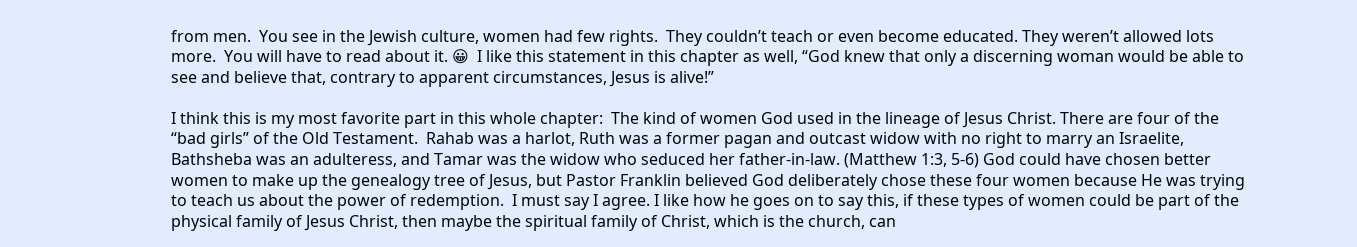from men.  You see in the Jewish culture, women had few rights.  They couldn’t teach or even become educated. They weren’t allowed lots more.  You will have to read about it. 😀  I like this statement in this chapter as well, “God knew that only a discerning woman would be able to see and believe that, contrary to apparent circumstances, Jesus is alive!”

I think this is my most favorite part in this whole chapter:  The kind of women God used in the lineage of Jesus Christ. There are four of the “bad girls” of the Old Testament.  Rahab was a harlot, Ruth was a former pagan and outcast widow with no right to marry an Israelite, Bathsheba was an adulteress, and Tamar was the widow who seduced her father-in-law. (Matthew 1:3, 5-6) God could have chosen better women to make up the genealogy tree of Jesus, but Pastor Franklin believed God deliberately chose these four women because He was trying to teach us about the power of redemption.  I must say I agree. I like how he goes on to say this, if these types of women could be part of the physical family of Jesus Christ, then maybe the spiritual family of Christ, which is the church, can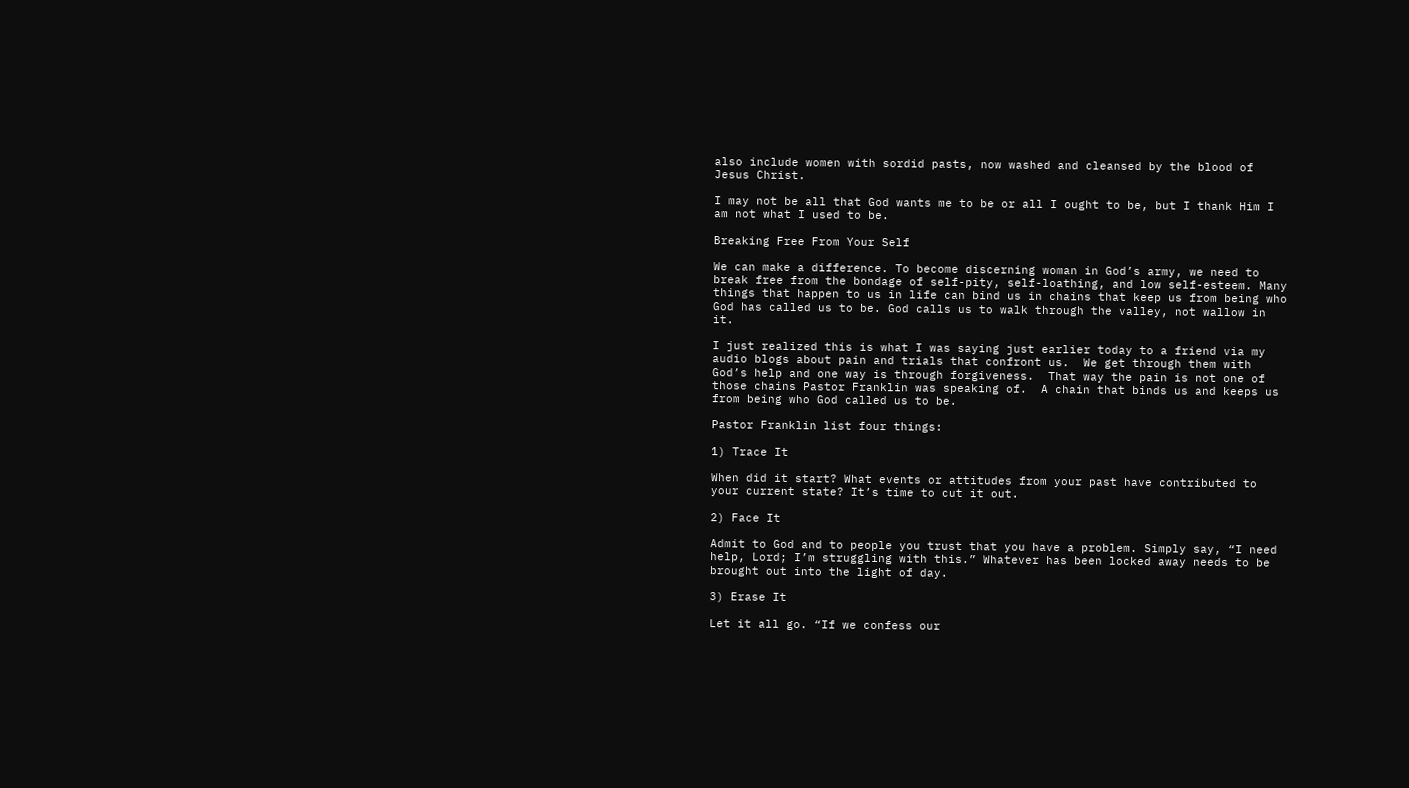also include women with sordid pasts, now washed and cleansed by the blood of Jesus Christ.

I may not be all that God wants me to be or all I ought to be, but I thank Him I am not what I used to be.

Breaking Free From Your Self

We can make a difference. To become discerning woman in God’s army, we need to break free from the bondage of self-pity, self-loathing, and low self-esteem. Many things that happen to us in life can bind us in chains that keep us from being who God has called us to be. God calls us to walk through the valley, not wallow in it.

I just realized this is what I was saying just earlier today to a friend via my audio blogs about pain and trials that confront us.  We get through them with God’s help and one way is through forgiveness.  That way the pain is not one of those chains Pastor Franklin was speaking of.  A chain that binds us and keeps us from being who God called us to be.

Pastor Franklin list four things:

1) Trace It

When did it start? What events or attitudes from your past have contributed to your current state? It’s time to cut it out.

2) Face It

Admit to God and to people you trust that you have a problem. Simply say, “I need help, Lord; I’m struggling with this.” Whatever has been locked away needs to be brought out into the light of day.

3) Erase It

Let it all go. “If we confess our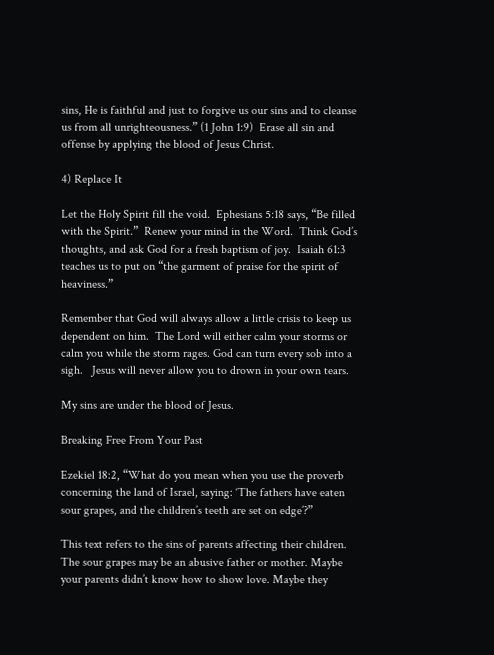sins, He is faithful and just to forgive us our sins and to cleanse us from all unrighteousness.” (1 John 1:9)  Erase all sin and offense by applying the blood of Jesus Christ.

4) Replace It

Let the Holy Spirit fill the void.  Ephesians 5:18 says, “Be filled with the Spirit.”  Renew your mind in the Word.  Think God’s thoughts, and ask God for a fresh baptism of joy.  Isaiah 61:3 teaches us to put on “the garment of praise for the spirit of heaviness.”

Remember that God will always allow a little crisis to keep us dependent on him.  The Lord will either calm your storms or calm you while the storm rages. God can turn every sob into a sigh.   Jesus will never allow you to drown in your own tears.

My sins are under the blood of Jesus.

Breaking Free From Your Past

Ezekiel 18:2, “What do you mean when you use the proverb concerning the land of Israel, saying: ‘The fathers have eaten sour grapes, and the children’s teeth are set on edge’?”

This text refers to the sins of parents affecting their children. The sour grapes may be an abusive father or mother. Maybe your parents didn’t know how to show love. Maybe they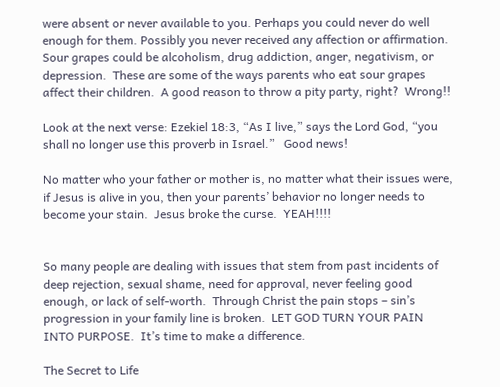were absent or never available to you. Perhaps you could never do well enough for them. Possibly you never received any affection or affirmation. Sour grapes could be alcoholism, drug addiction, anger, negativism, or depression.  These are some of the ways parents who eat sour grapes affect their children.  A good reason to throw a pity party, right?  Wrong!!

Look at the next verse: Ezekiel 18:3, “As I live,” says the Lord God, “you shall no longer use this proverb in Israel.”   Good news!

No matter who your father or mother is, no matter what their issues were, if Jesus is alive in you, then your parents’ behavior no longer needs to become your stain.  Jesus broke the curse.  YEAH!!!!


So many people are dealing with issues that stem from past incidents of deep rejection, sexual shame, need for approval, never feeling good enough, or lack of self-worth.  Through Christ the pain stops – sin’s progression in your family line is broken.  LET GOD TURN YOUR PAIN INTO PURPOSE.  It’s time to make a difference.

The Secret to Life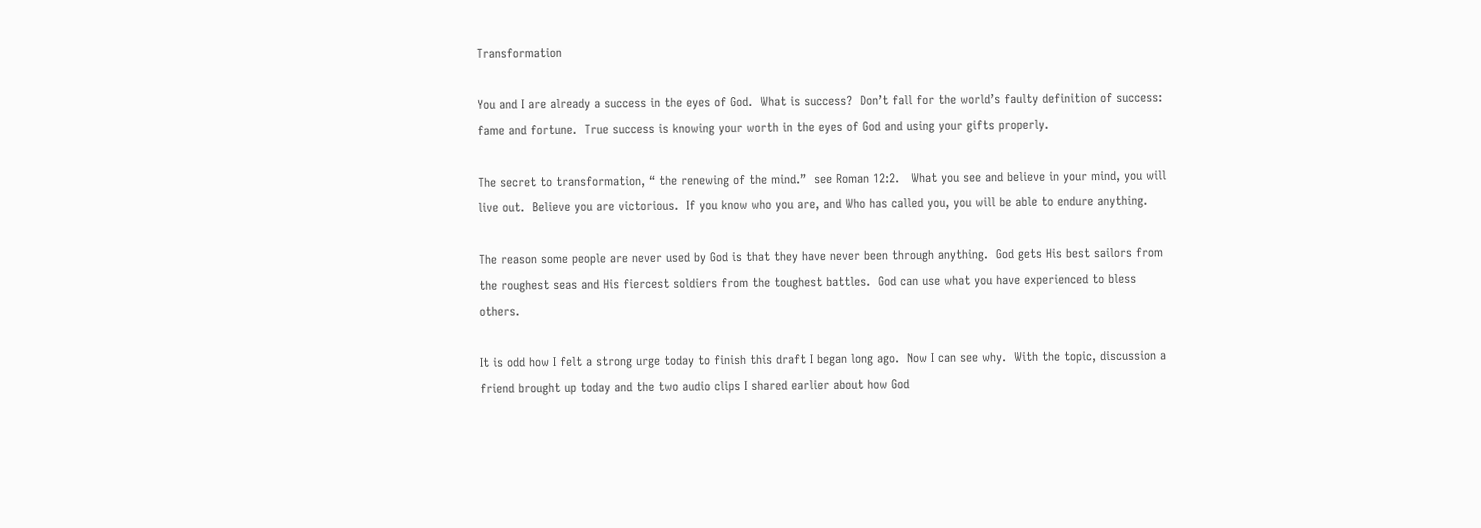Transformation

You and I are already a success in the eyes of God.  What is success?  Don’t fall for the world’s faulty definition of success: fame and fortune.  True success is knowing your worth in the eyes of God and using your gifts properly.

The secret to transformation, “ the renewing of the mind.”  see Roman 12:2.   What you see and believe in your mind, you will live out.  Believe you are victorious.  If you know who you are, and Who has called you, you will be able to endure anything.

The reason some people are never used by God is that they have never been through anything.  God gets His best sailors from the roughest seas and His fiercest soldiers from the toughest battles.  God can use what you have experienced to bless others.

It is odd how I felt a strong urge today to finish this draft I began long ago.  Now I can see why.  With the topic, discussion a friend brought up today and the two audio clips I shared earlier about how God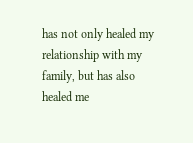has not only healed my relationship with my family, but has also healed me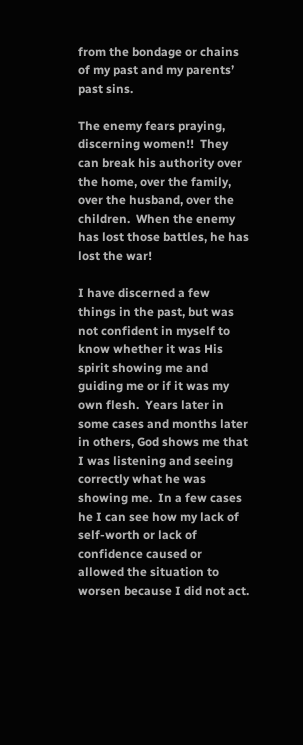from the bondage or chains of my past and my parents’ past sins.

The enemy fears praying, discerning women!!  They can break his authority over the home, over the family, over the husband, over the children.  When the enemy has lost those battles, he has lost the war!

I have discerned a few things in the past, but was not confident in myself to know whether it was His spirit showing me and guiding me or if it was my own flesh.  Years later in some cases and months later in others, God shows me that I was listening and seeing correctly what he was showing me.  In a few cases he I can see how my lack of self-worth or lack of confidence caused or allowed the situation to worsen because I did not act.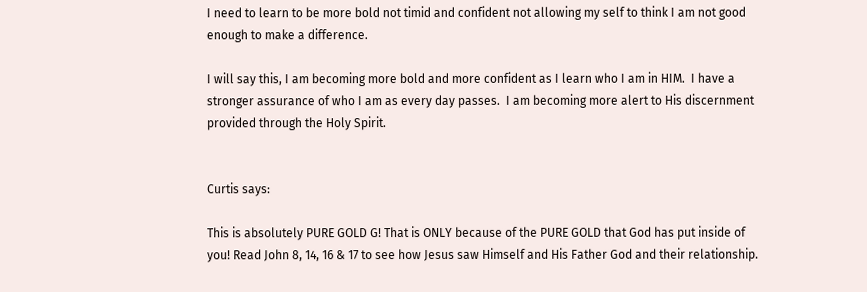I need to learn to be more bold not timid and confident not allowing my self to think I am not good enough to make a difference.

I will say this, I am becoming more bold and more confident as I learn who I am in HIM.  I have a stronger assurance of who I am as every day passes.  I am becoming more alert to His discernment provided through the Holy Spirit.


Curtis says:

This is absolutely PURE GOLD G! That is ONLY because of the PURE GOLD that God has put inside of you! Read John 8, 14, 16 & 17 to see how Jesus saw Himself and His Father God and their relationship.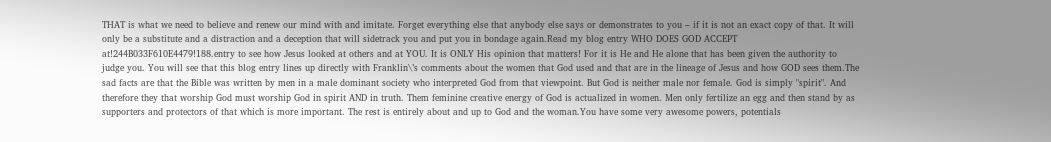THAT is what we need to believe and renew our mind with and imitate. Forget everything else that anybody else says or demonstrates to you – if it is not an exact copy of that. It will only be a substitute and a distraction and a deception that will sidetrack you and put you in bondage again.Read my blog entry WHO DOES GOD ACCEPT at!244B033F610E4479!188.entry to see how Jesus looked at others and at YOU. It is ONLY His opinion that matters! For it is He and He alone that has been given the authority to judge you. You will see that this blog entry lines up directly with Franklin\’s comments about the women that God used and that are in the lineage of Jesus and how GOD sees them.The sad facts are that the Bible was written by men in a male dominant society who interpreted God from that viewpoint. But God is neither male nor female. God is simply "spirit". And therefore they that worship God must worship God in spirit AND in truth. Them feminine creative energy of God is actualized in women. Men only fertilize an egg and then stand by as supporters and protectors of that which is more important. The rest is entirely about and up to God and the woman.You have some very awesome powers, potentials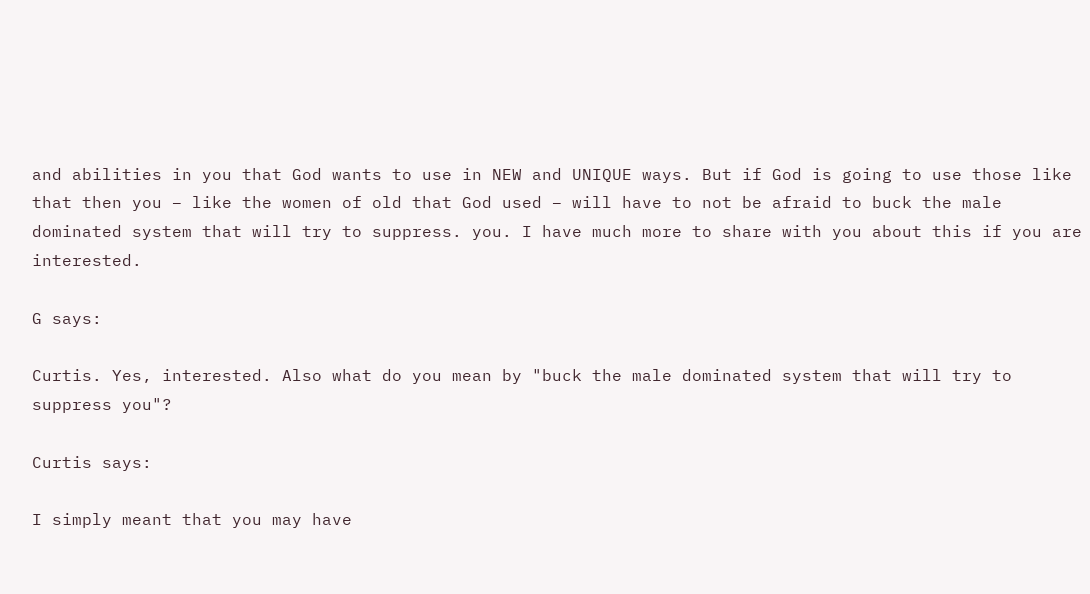and abilities in you that God wants to use in NEW and UNIQUE ways. But if God is going to use those like that then you – like the women of old that God used – will have to not be afraid to buck the male dominated system that will try to suppress. you. I have much more to share with you about this if you are interested.

G says:

Curtis. Yes, interested. Also what do you mean by "buck the male dominated system that will try to suppress you"?

Curtis says:

I simply meant that you may have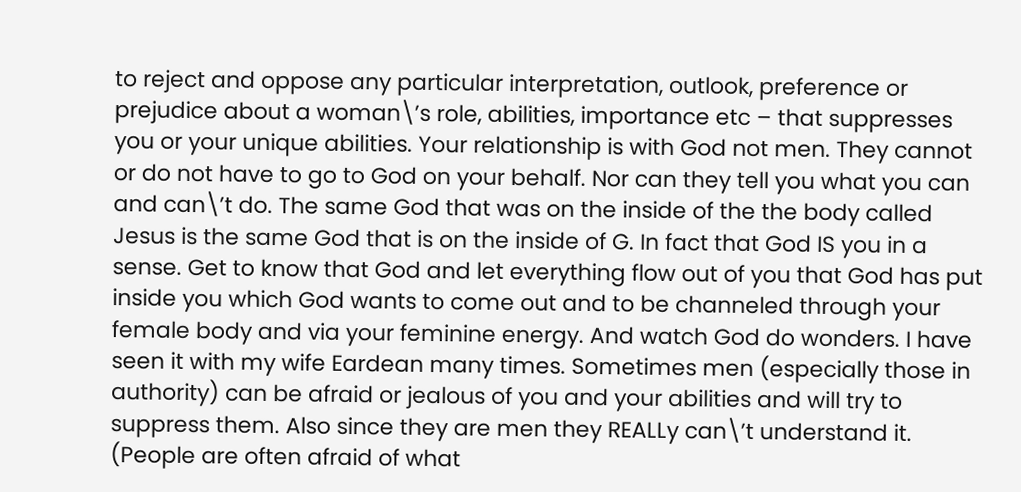to reject and oppose any particular interpretation, outlook, preference or prejudice about a woman\’s role, abilities, importance etc – that suppresses you or your unique abilities. Your relationship is with God not men. They cannot or do not have to go to God on your behalf. Nor can they tell you what you can and can\’t do. The same God that was on the inside of the the body called Jesus is the same God that is on the inside of G. In fact that God IS you in a sense. Get to know that God and let everything flow out of you that God has put inside you which God wants to come out and to be channeled through your female body and via your feminine energy. And watch God do wonders. I have seen it with my wife Eardean many times. Sometimes men (especially those in authority) can be afraid or jealous of you and your abilities and will try to suppress them. Also since they are men they REALLy can\’t understand it. (People are often afraid of what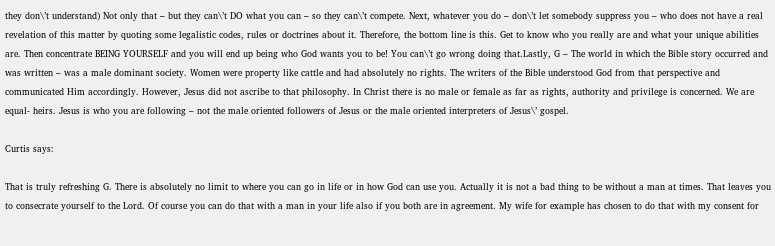they don\’t understand) Not only that – but they can\’t DO what you can – so they can\’t compete. Next, whatever you do – don\’t let somebody suppress you – who does not have a real revelation of this matter by quoting some legalistic codes, rules or doctrines about it. Therefore, the bottom line is this. Get to know who you really are and what your unique abilities are. Then concentrate BEING YOURSELF and you will end up being who God wants you to be! You can\’t go wrong doing that.Lastly, G – The world in which the Bible story occurred and was written – was a male dominant society. Women were property like cattle and had absolutely no rights. The writers of the Bible understood God from that perspective and communicated Him accordingly. However, Jesus did not ascribe to that philosophy. In Christ there is no male or female as far as rights, authority and privilege is concerned. We are equal- heirs. Jesus is who you are following – not the male oriented followers of Jesus or the male oriented interpreters of Jesus\’ gospel.

Curtis says:

That is truly refreshing G. There is absolutely no limit to where you can go in life or in how God can use you. Actually it is not a bad thing to be without a man at times. That leaves you to consecrate yourself to the Lord. Of course you can do that with a man in your life also if you both are in agreement. My wife for example has chosen to do that with my consent for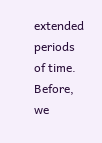extended periods of time. Before, we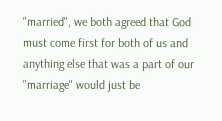"married", we both agreed that God must come first for both of us and anything else that was a part of our "marriage" would just be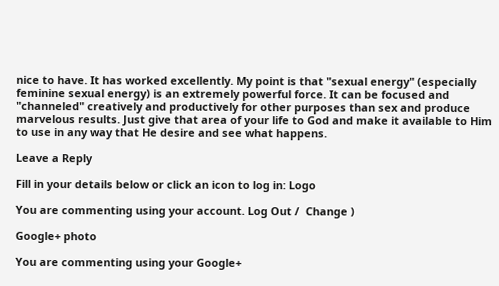nice to have. It has worked excellently. My point is that "sexual energy" (especially feminine sexual energy) is an extremely powerful force. It can be focused and "channeled" creatively and productively for other purposes than sex and produce marvelous results. Just give that area of your life to God and make it available to Him to use in any way that He desire and see what happens.

Leave a Reply

Fill in your details below or click an icon to log in: Logo

You are commenting using your account. Log Out /  Change )

Google+ photo

You are commenting using your Google+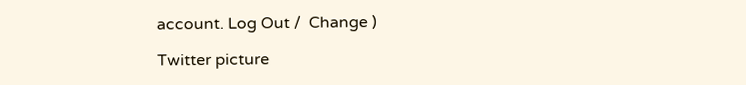account. Log Out /  Change )

Twitter picture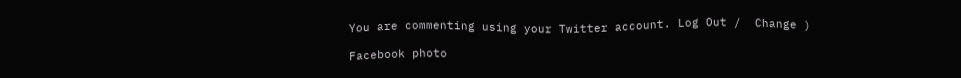You are commenting using your Twitter account. Log Out /  Change )

Facebook photo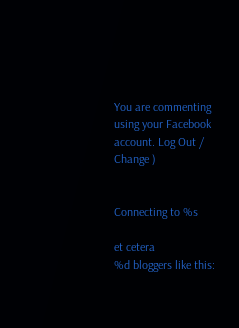You are commenting using your Facebook account. Log Out /  Change )


Connecting to %s

et cetera
%d bloggers like this: